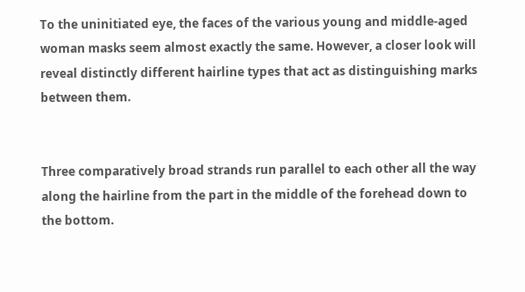To the uninitiated eye, the faces of the various young and middle-aged woman masks seem almost exactly the same. However, a closer look will reveal distinctly different hairline types that act as distinguishing marks between them.


Three comparatively broad strands run parallel to each other all the way along the hairline from the part in the middle of the forehead down to the bottom.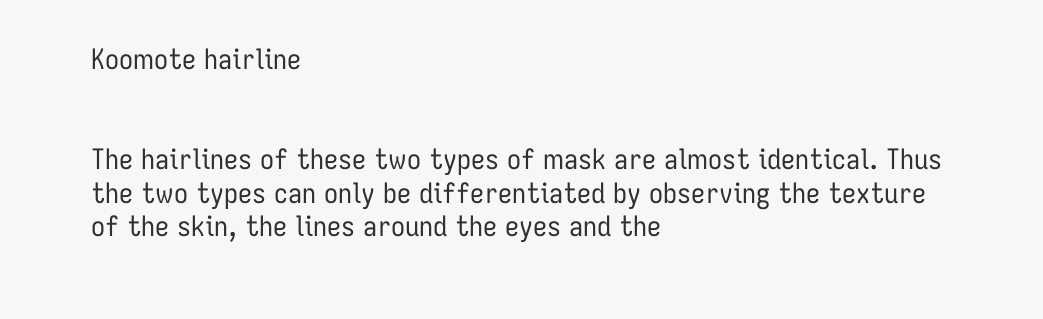Koomote hairline


The hairlines of these two types of mask are almost identical. Thus the two types can only be differentiated by observing the texture of the skin, the lines around the eyes and the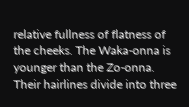relative fullness of flatness of the cheeks. The Waka-onna is younger than the Zo-onna. Their hairlines divide into three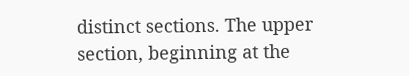distinct sections. The upper section, beginning at the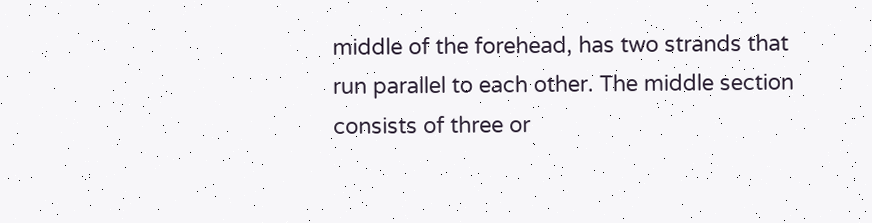middle of the forehead, has two strands that run parallel to each other. The middle section consists of three or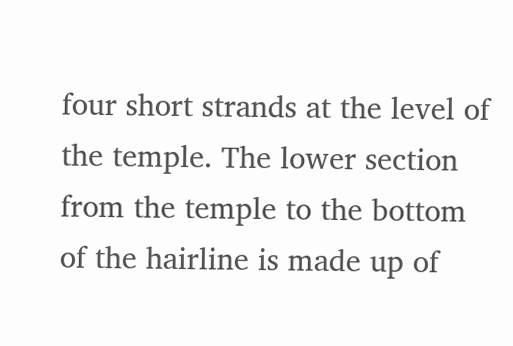four short strands at the level of the temple. The lower section from the temple to the bottom of the hairline is made up of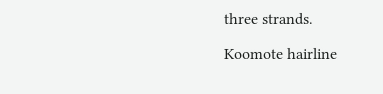three strands.

Koomote hairline